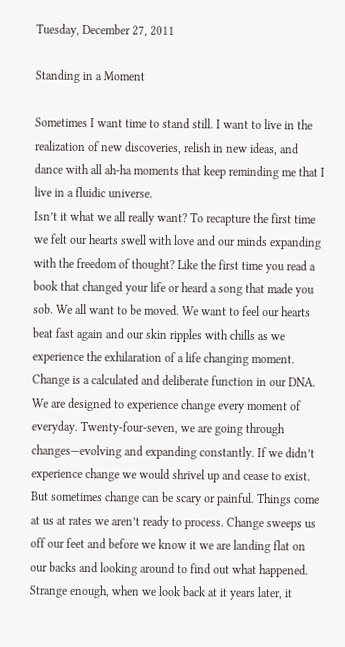Tuesday, December 27, 2011

Standing in a Moment

Sometimes I want time to stand still. I want to live in the realization of new discoveries, relish in new ideas, and dance with all ah-ha moments that keep reminding me that I live in a fluidic universe.
Isn’t it what we all really want? To recapture the first time we felt our hearts swell with love and our minds expanding with the freedom of thought? Like the first time you read a book that changed your life or heard a song that made you sob. We all want to be moved. We want to feel our hearts beat fast again and our skin ripples with chills as we experience the exhilaration of a life changing moment.
Change is a calculated and deliberate function in our DNA. We are designed to experience change every moment of everyday. Twenty-four-seven, we are going through changes—evolving and expanding constantly. If we didn’t experience change we would shrivel up and cease to exist.
But sometimes change can be scary or painful. Things come at us at rates we aren’t ready to process. Change sweeps us off our feet and before we know it we are landing flat on our backs and looking around to find out what happened. Strange enough, when we look back at it years later, it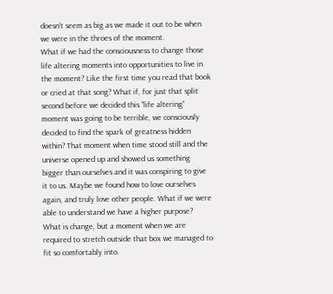doesn’t seem as big as we made it out to be when we were in the throes of the moment.
What if we had the consciousness to change those life altering moments into opportunities to live in the moment? Like the first time you read that book or cried at that song? What if, for just that split second before we decided this “life altering” moment was going to be terrible, we consciously decided to find the spark of greatness hidden within? That moment when time stood still and the universe opened up and showed us something bigger than ourselves and it was conspiring to give it to us. Maybe we found how to love ourselves again, and truly love other people. What if we were able to understand we have a higher purpose?
What is change, but a moment when we are required to stretch outside that box we managed to fit so comfortably into.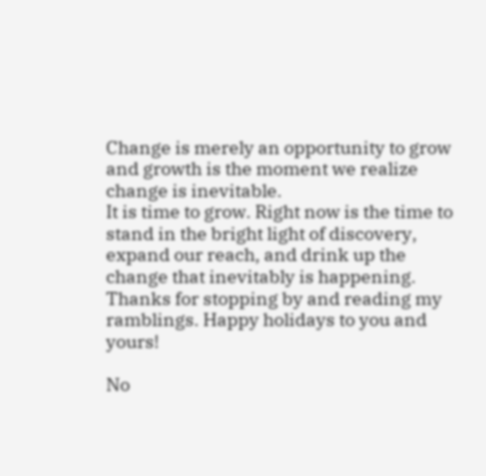Change is merely an opportunity to grow and growth is the moment we realize change is inevitable.
It is time to grow. Right now is the time to stand in the bright light of discovery, expand our reach, and drink up the change that inevitably is happening.
Thanks for stopping by and reading my ramblings. Happy holidays to you and yours!

No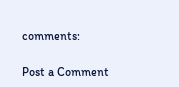comments:

Post a Comment